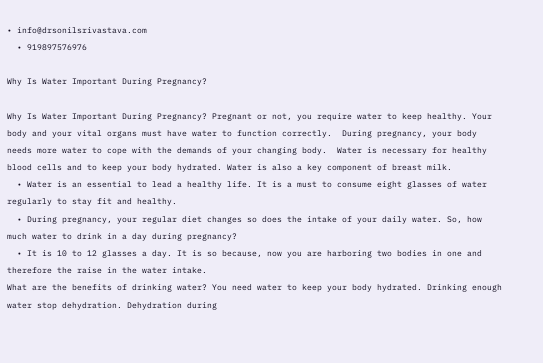• info@drsonilsrivastava.com
  • 919897576976

Why Is Water Important During Pregnancy?

Why Is Water Important During Pregnancy? Pregnant or not, you require water to keep healthy. Your body and your vital organs must have water to function correctly.  During pregnancy, your body needs more water to cope with the demands of your changing body.  Water is necessary for healthy blood cells and to keep your body hydrated. Water is also a key component of breast milk.
  • Water is an essential to lead a healthy life. It is a must to consume eight glasses of water regularly to stay fit and healthy.
  • During pregnancy, your regular diet changes so does the intake of your daily water. So, how much water to drink in a day during pregnancy?
  • It is 10 to 12 glasses a day. It is so because, now you are harboring two bodies in one and therefore the raise in the water intake.
What are the benefits of drinking water? You need water to keep your body hydrated. Drinking enough water stop dehydration. Dehydration during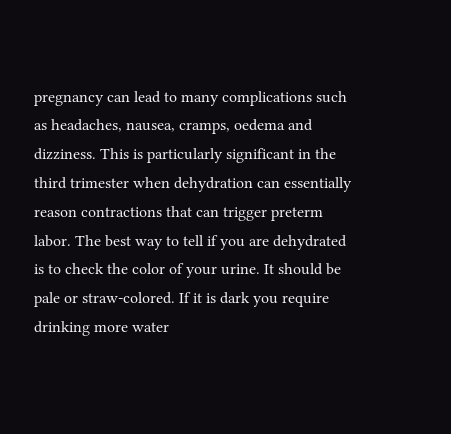pregnancy can lead to many complications such as headaches, nausea, cramps, oedema and dizziness. This is particularly significant in the third trimester when dehydration can essentially reason contractions that can trigger preterm labor. The best way to tell if you are dehydrated is to check the color of your urine. It should be pale or straw-colored. If it is dark you require drinking more water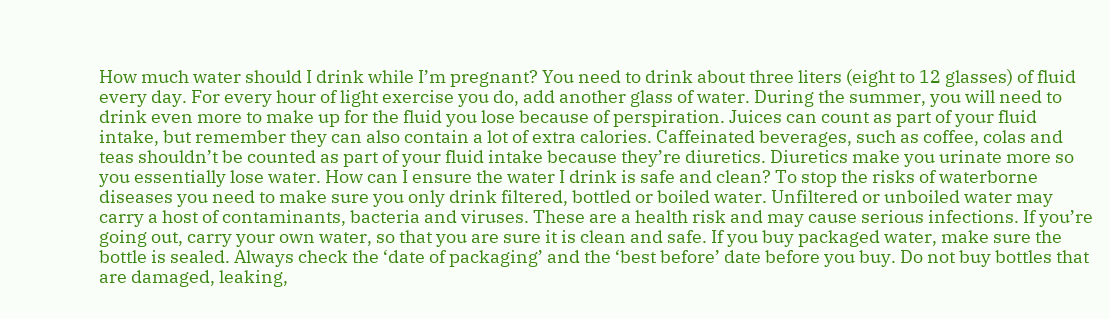How much water should I drink while I’m pregnant? You need to drink about three liters (eight to 12 glasses) of fluid every day. For every hour of light exercise you do, add another glass of water. During the summer, you will need to drink even more to make up for the fluid you lose because of perspiration. Juices can count as part of your fluid intake, but remember they can also contain a lot of extra calories. Caffeinated beverages, such as coffee, colas and teas shouldn’t be counted as part of your fluid intake because they’re diuretics. Diuretics make you urinate more so you essentially lose water. How can I ensure the water I drink is safe and clean? To stop the risks of waterborne diseases you need to make sure you only drink filtered, bottled or boiled water. Unfiltered or unboiled water may carry a host of contaminants, bacteria and viruses. These are a health risk and may cause serious infections. If you’re going out, carry your own water, so that you are sure it is clean and safe. If you buy packaged water, make sure the bottle is sealed. Always check the ‘date of packaging’ and the ‘best before’ date before you buy. Do not buy bottles that are damaged, leaking,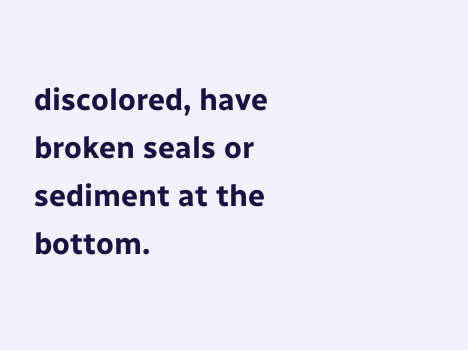discolored, have broken seals or sediment at the bottom.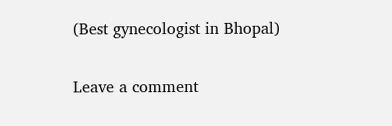(Best gynecologist in Bhopal)

Leave a comment